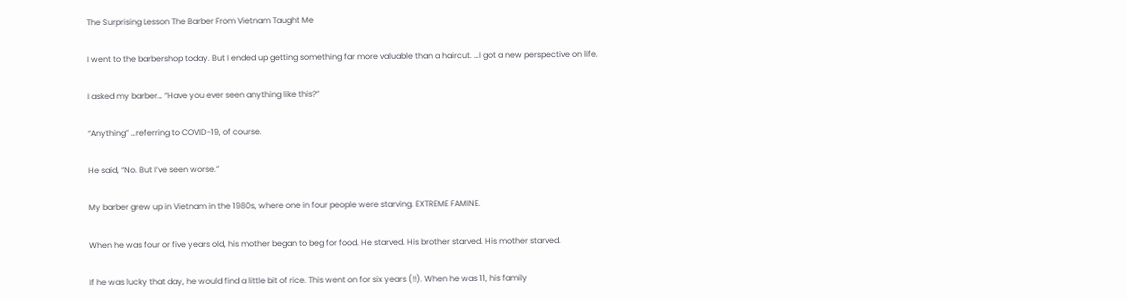The Surprising Lesson The Barber From Vietnam Taught Me

I went to the barbershop today. But I ended up getting something far more valuable than a haircut. …I got a new perspective on life.

I asked my barber… “Have you ever seen anything like this?”

“Anything” …referring to COVID-19, of course.

He said, “No. But I’ve seen worse.”

My barber grew up in Vietnam in the 1980s, where one in four people were starving. EXTREME FAMINE.

When he was four or five years old, his mother began to beg for food. He starved. His brother starved. His mother starved.

If he was lucky that day, he would find a little bit of rice. This went on for six years (!!). When he was 11, his family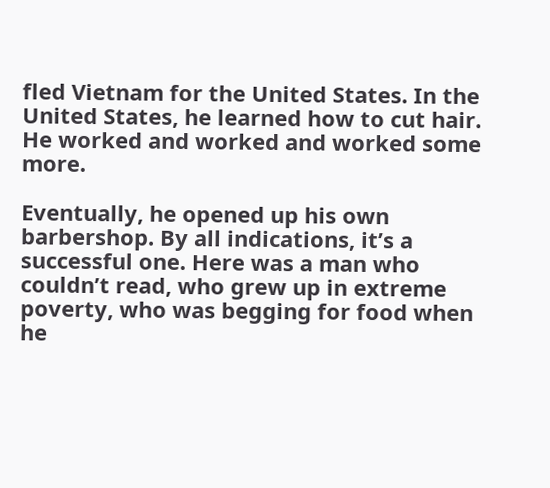fled Vietnam for the United States. In the United States, he learned how to cut hair. He worked and worked and worked some more.

Eventually, he opened up his own barbershop. By all indications, it’s a successful one. Here was a man who couldn’t read, who grew up in extreme poverty, who was begging for food when he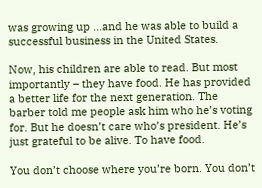was growing up …and he was able to build a successful business in the United States.

Now, his children are able to read. But most importantly – they have food. He has provided a better life for the next generation. The barber told me people ask him who he’s voting for. But he doesn’t care who’s president. He’s just grateful to be alive. To have food.

You don’t choose where you’re born. You don’t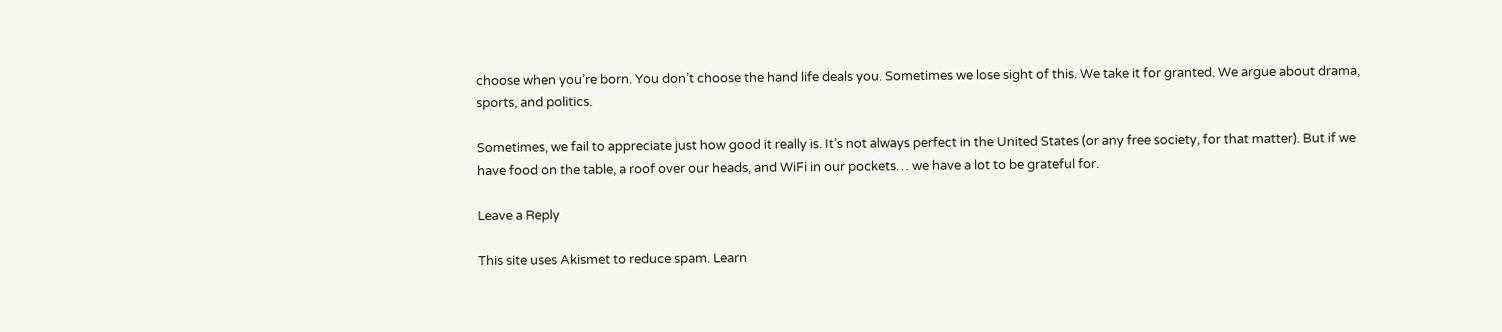choose when you’re born. You don’t choose the hand life deals you. Sometimes we lose sight of this. We take it for granted. We argue about drama, sports, and politics.

Sometimes, we fail to appreciate just how good it really is. It’s not always perfect in the United States (or any free society, for that matter). But if we have food on the table, a roof over our heads, and WiFi in our pockets… we have a lot to be grateful for.

Leave a Reply

This site uses Akismet to reduce spam. Learn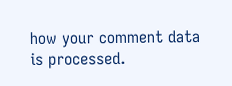how your comment data is processed.